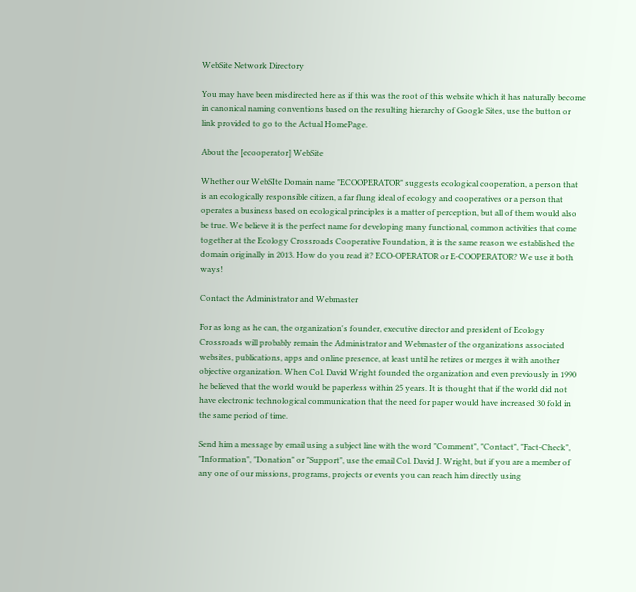WebSite Network Directory

You may have been misdirected here as if this was the root of this website which it has naturally become in canonical naming conventions based on the resulting hierarchy of Google Sites, use the button or link provided to go to the Actual HomePage.

About the [ecooperator] WebSite

Whether our WebSIte Domain name "ECOOPERATOR" suggests ecological cooperation, a person that is an ecologically responsible citizen, a far flung ideal of ecology and cooperatives or a person that operates a business based on ecological principles is a matter of perception, but all of them would also be true. We believe it is the perfect name for developing many functional, common activities that come together at the Ecology Crossroads Cooperative Foundation, it is the same reason we established the domain originally in 2013. How do you read it? ECO-OPERATOR or E-COOPERATOR? We use it both ways!

Contact the Administrator and Webmaster

For as long as he can, the organization's founder, executive director and president of Ecology Crossroads will probably remain the Administrator and Webmaster of the organizations associated websites, publications, apps and online presence, at least until he retires or merges it with another objective organization. When Col. David Wright founded the organization and even previously in 1990 he believed that the world would be paperless within 25 years. It is thought that if the world did not have electronic technological communication that the need for paper would have increased 30 fold in the same period of time.

Send him a message by email using a subject line with the word "Comment", "Contact", "Fact-Check", "Information", "Donation" or "Support", use the email Col. David J. Wright, but if you are a member of any one of our missions, programs, projects or events you can reach him directly using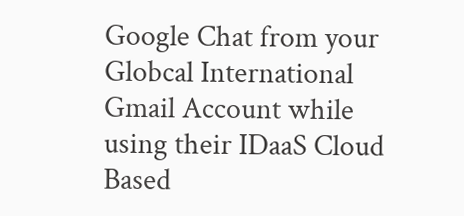Google Chat from your Globcal International Gmail Account while using their IDaaS Cloud Based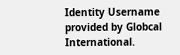Identity Username provided by Globcal International.